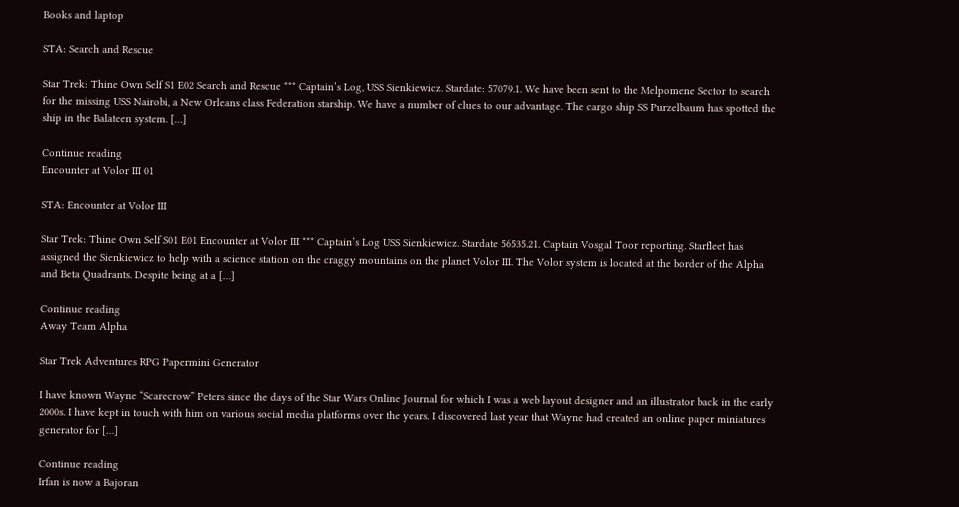Books and laptop

STA: Search and Rescue

Star Trek: Thine Own Self S1 E02 Search and Rescue *** Captain’s Log, USS Sienkiewicz. Stardate: 57079.1. We have been sent to the Melpomene Sector to search for the missing USS Nairobi, a New Orleans class Federation starship. We have a number of clues to our advantage. The cargo ship SS Purzelbaum has spotted the ship in the Balateen system. […]

Continue reading
Encounter at Volor III 01

STA: Encounter at Volor III

Star Trek: Thine Own Self S01 E01 Encounter at Volor III *** Captain’s Log USS Sienkiewicz. Stardate 56535.21. Captain Vosgal Toor reporting. Starfleet has assigned the Sienkiewicz to help with a science station on the craggy mountains on the planet Volor III. The Volor system is located at the border of the Alpha and Beta Quadrants. Despite being at a […]

Continue reading
Away Team Alpha

Star Trek Adventures RPG Papermini Generator

I have known Wayne “Scarecrow” Peters since the days of the Star Wars Online Journal for which I was a web layout designer and an illustrator back in the early 2000s. I have kept in touch with him on various social media platforms over the years. I discovered last year that Wayne had created an online paper miniatures generator for […]

Continue reading
Irfan is now a Bajoran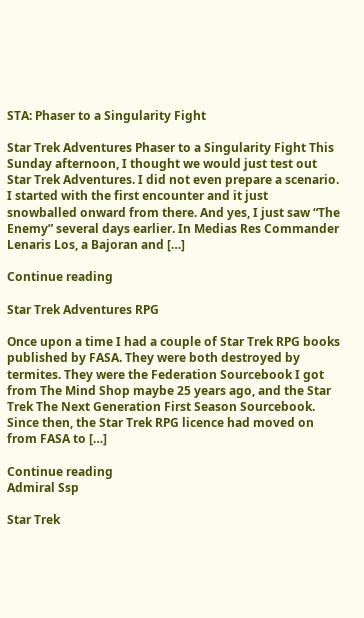STA: Phaser to a Singularity Fight

Star Trek Adventures Phaser to a Singularity Fight This Sunday afternoon, I thought we would just test out Star Trek Adventures. I did not even prepare a scenario. I started with the first encounter and it just snowballed onward from there. And yes, I just saw “The Enemy” several days earlier. In Medias Res Commander Lenaris Los, a Bajoran and […]

Continue reading

Star Trek Adventures RPG

Once upon a time I had a couple of Star Trek RPG books published by FASA. They were both destroyed by termites. They were the Federation Sourcebook I got from The Mind Shop maybe 25 years ago, and the Star Trek The Next Generation First Season Sourcebook. Since then, the Star Trek RPG licence had moved on from FASA to […]

Continue reading
Admiral Ssp

Star Trek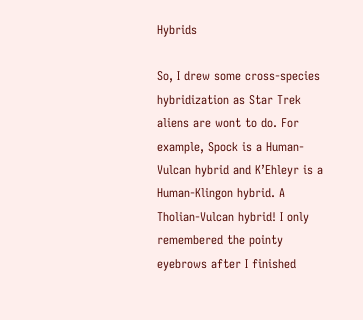Hybrids

So, I drew some cross-species hybridization as Star Trek aliens are wont to do. For example, Spock is a Human-Vulcan hybrid and K’Ehleyr is a Human-Klingon hybrid. A Tholian-Vulcan hybrid! I only remembered the pointy eyebrows after I finished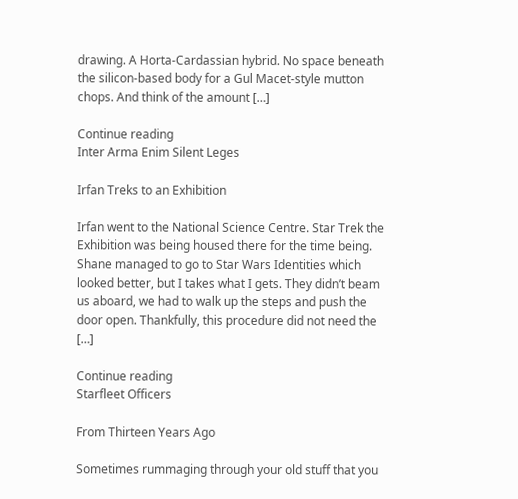drawing. A Horta-Cardassian hybrid. No space beneath the silicon-based body for a Gul Macet-style mutton chops. And think of the amount […]

Continue reading
Inter Arma Enim Silent Leges

Irfan Treks to an Exhibition

Irfan went to the National Science Centre. Star Trek the Exhibition was being housed there for the time being. Shane managed to go to Star Wars Identities which looked better, but I takes what I gets. They didn’t beam us aboard, we had to walk up the steps and push the door open. Thankfully, this procedure did not need the […]

Continue reading
Starfleet Officers

From Thirteen Years Ago

Sometimes rummaging through your old stuff that you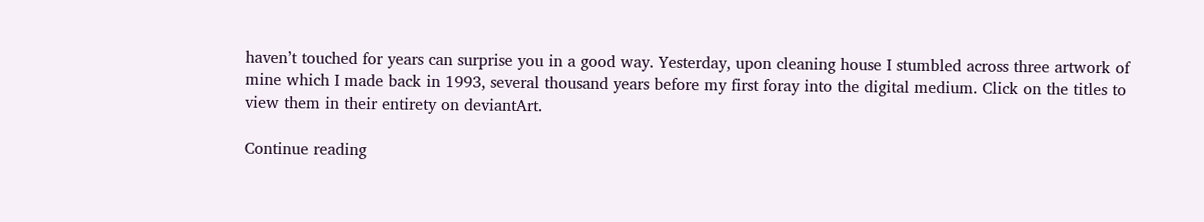haven’t touched for years can surprise you in a good way. Yesterday, upon cleaning house I stumbled across three artwork of mine which I made back in 1993, several thousand years before my first foray into the digital medium. Click on the titles to view them in their entirety on deviantArt.

Continue reading